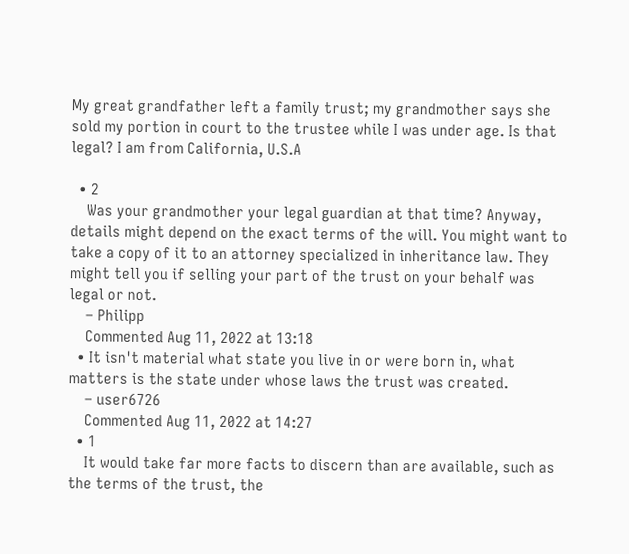My great grandfather left a family trust; my grandmother says she sold my portion in court to the trustee while I was under age. Is that legal? I am from California, U.S.A

  • 2
    Was your grandmother your legal guardian at that time? Anyway, details might depend on the exact terms of the will. You might want to take a copy of it to an attorney specialized in inheritance law. They might tell you if selling your part of the trust on your behalf was legal or not.
    – Philipp
    Commented Aug 11, 2022 at 13:18
  • It isn't material what state you live in or were born in, what matters is the state under whose laws the trust was created.
    – user6726
    Commented Aug 11, 2022 at 14:27
  • 1
    It would take far more facts to discern than are available, such as the terms of the trust, the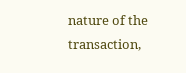nature of the transaction,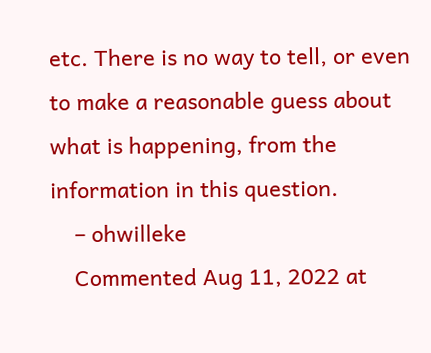etc. There is no way to tell, or even to make a reasonable guess about what is happening, from the information in this question.
    – ohwilleke
    Commented Aug 11, 2022 at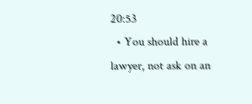20:53
  • You should hire a lawyer, not ask on an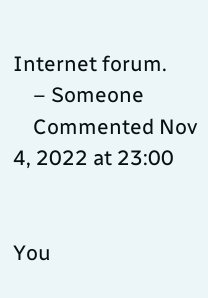Internet forum.
    – Someone
    Commented Nov 4, 2022 at 23:00


You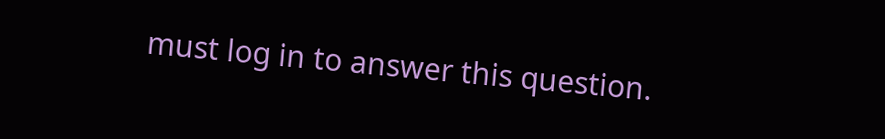must log in to answer this question.